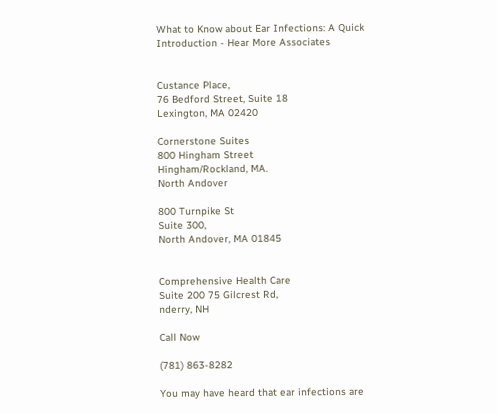What to Know about Ear Infections: A Quick Introduction - Hear More Associates


Custance Place,
76 Bedford Street, Suite 18
Lexington, MA 02420

Cornerstone Suites
800 Hingham Street
Hingham/Rockland, MA.
North Andover

800 Turnpike St
Suite 300,
North Andover, MA 01845


Comprehensive Health Care
Suite 200 75 Gilcrest Rd,
nderry, NH

Call Now

(781) 863-8282

You may have heard that ear infections are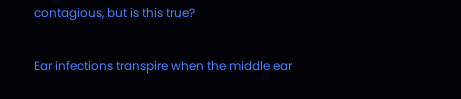contagious, but is this true?

Ear infections transpire when the middle ear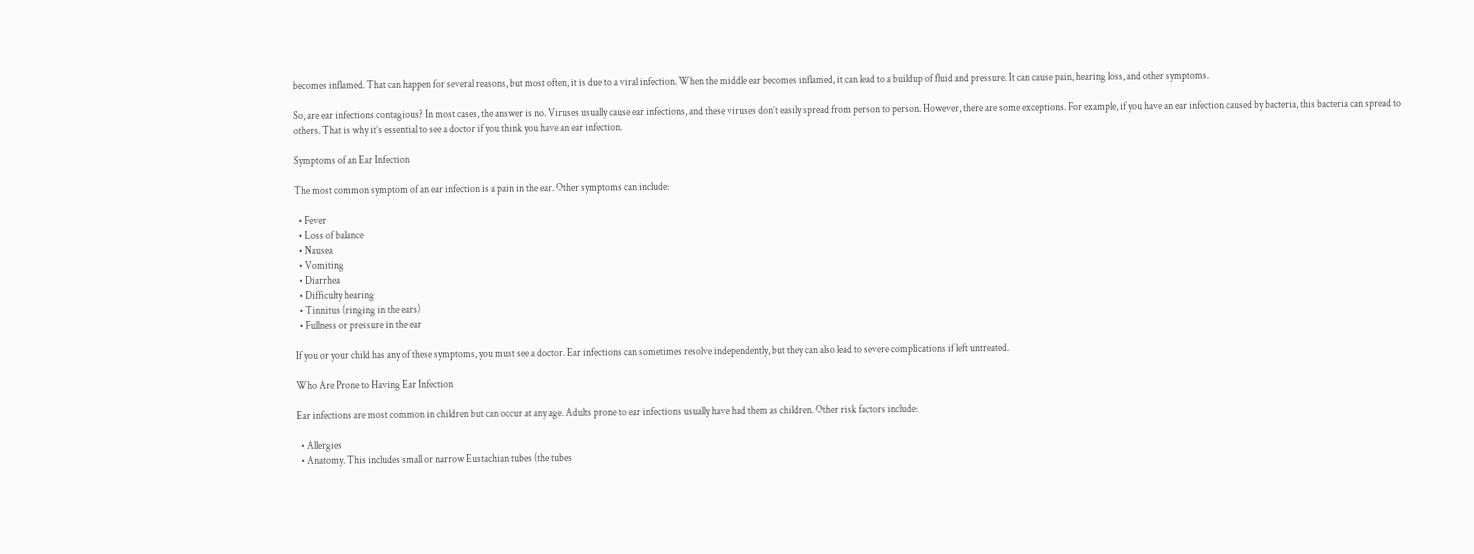becomes inflamed. That can happen for several reasons, but most often, it is due to a viral infection. When the middle ear becomes inflamed, it can lead to a buildup of fluid and pressure. It can cause pain, hearing loss, and other symptoms.

So, are ear infections contagious? In most cases, the answer is no. Viruses usually cause ear infections, and these viruses don’t easily spread from person to person. However, there are some exceptions. For example, if you have an ear infection caused by bacteria, this bacteria can spread to others. That is why it’s essential to see a doctor if you think you have an ear infection.

Symptoms of an Ear Infection

The most common symptom of an ear infection is a pain in the ear. Other symptoms can include:

  • Fever
  • Loss of balance
  • Nausea
  • Vomiting
  • Diarrhea
  • Difficulty hearing
  • Tinnitus (ringing in the ears)
  • Fullness or pressure in the ear

If you or your child has any of these symptoms, you must see a doctor. Ear infections can sometimes resolve independently, but they can also lead to severe complications if left untreated.

Who Are Prone to Having Ear Infection

Ear infections are most common in children but can occur at any age. Adults prone to ear infections usually have had them as children. Other risk factors include:

  • Allergies
  • Anatomy. This includes small or narrow Eustachian tubes (the tubes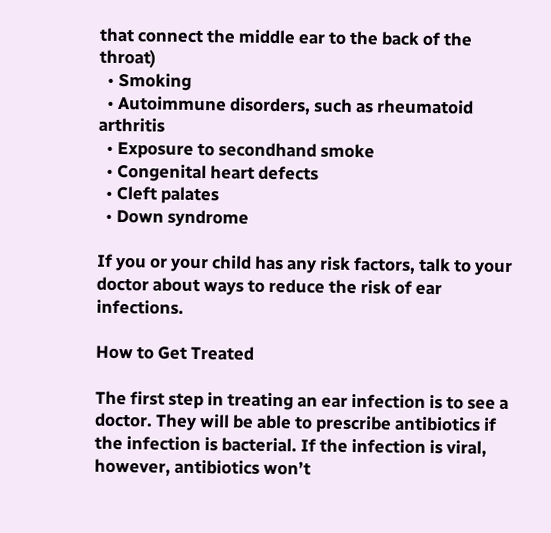that connect the middle ear to the back of the throat)
  • Smoking
  • Autoimmune disorders, such as rheumatoid arthritis
  • Exposure to secondhand smoke
  • Congenital heart defects
  • Cleft palates
  • Down syndrome

If you or your child has any risk factors, talk to your doctor about ways to reduce the risk of ear infections.

How to Get Treated

The first step in treating an ear infection is to see a doctor. They will be able to prescribe antibiotics if the infection is bacterial. If the infection is viral, however, antibiotics won’t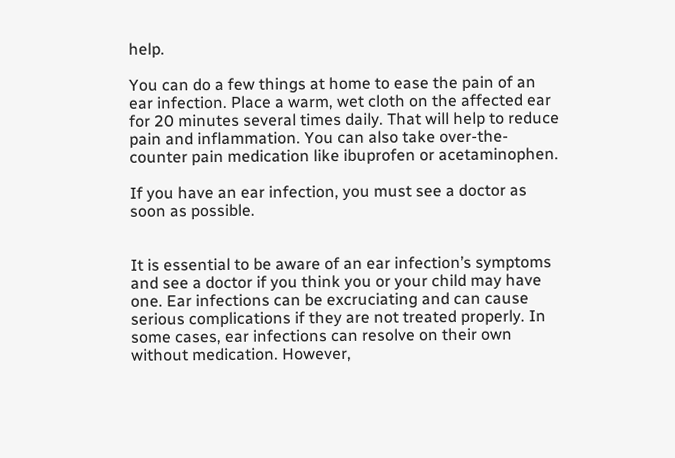help.

You can do a few things at home to ease the pain of an ear infection. Place a warm, wet cloth on the affected ear for 20 minutes several times daily. That will help to reduce pain and inflammation. You can also take over-the-counter pain medication like ibuprofen or acetaminophen.

If you have an ear infection, you must see a doctor as soon as possible.


It is essential to be aware of an ear infection’s symptoms and see a doctor if you think you or your child may have one. Ear infections can be excruciating and can cause serious complications if they are not treated properly. In some cases, ear infections can resolve on their own without medication. However,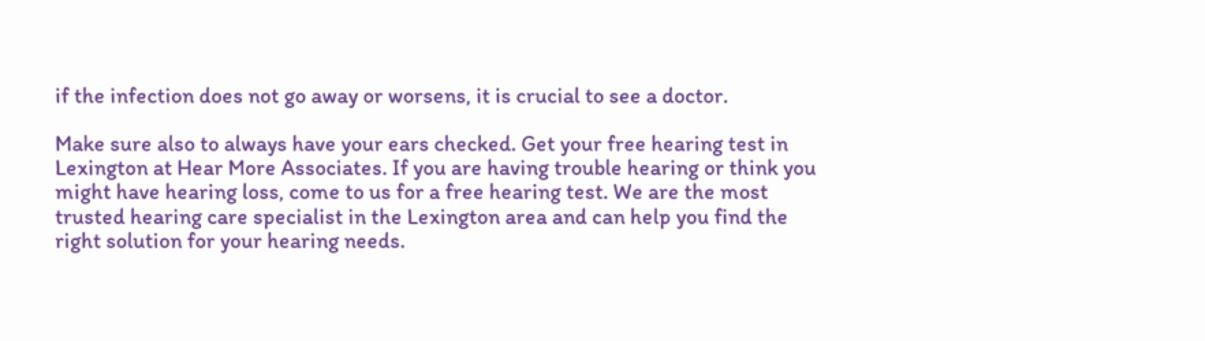if the infection does not go away or worsens, it is crucial to see a doctor.

Make sure also to always have your ears checked. Get your free hearing test in Lexington at Hear More Associates. If you are having trouble hearing or think you might have hearing loss, come to us for a free hearing test. We are the most trusted hearing care specialist in the Lexington area and can help you find the right solution for your hearing needs.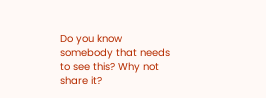Do you know somebody that needs to see this? Why not share it?